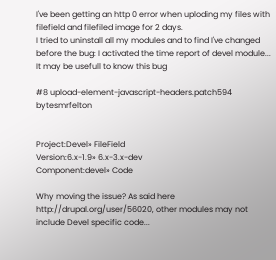I've been getting an http 0 error when uploding my files with filefield and filefiled image for 2 days.
I tried to uninstall all my modules and to find I've changed before the bug: I activated the time report of devel module...
It may be usefull to know this bug

#8 upload-element-javascript-headers.patch594 bytesmrfelton


Project:Devel» FileField
Version:6.x-1.9» 6.x-3.x-dev
Component:devel» Code

Why moving the issue? As said here http://drupal.org/user/56020, other modules may not include Devel specific code...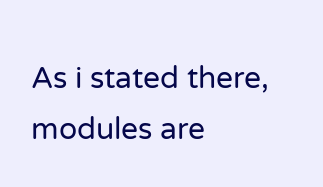As i stated there, modules are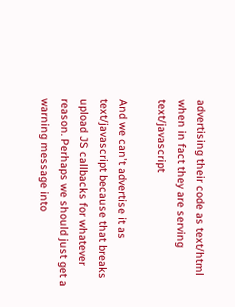advertising their code as text/html when in fact they are serving text/javascript

And we can't advertise it as text/javascript because that breaks upload JS callbacks for whatever reason. Perhaps we should just get a warning message into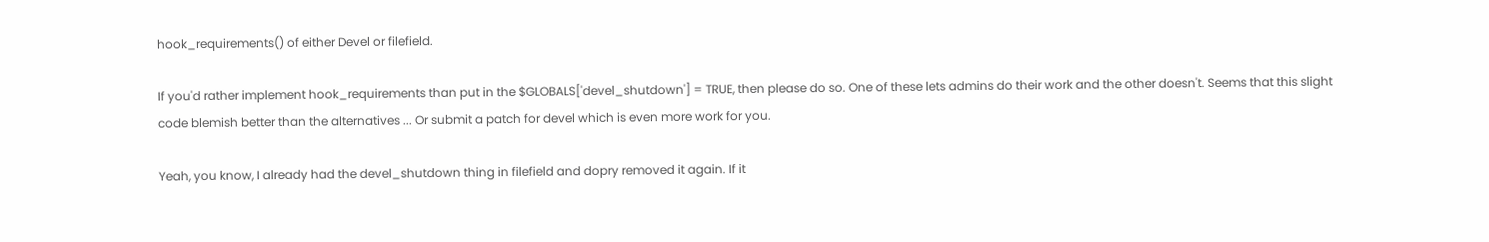hook_requirements() of either Devel or filefield.

If you'd rather implement hook_requirements than put in the $GLOBALS['devel_shutdown'] = TRUE, then please do so. One of these lets admins do their work and the other doesn't. Seems that this slight code blemish better than the alternatives ... Or submit a patch for devel which is even more work for you.

Yeah, you know, I already had the devel_shutdown thing in filefield and dopry removed it again. If it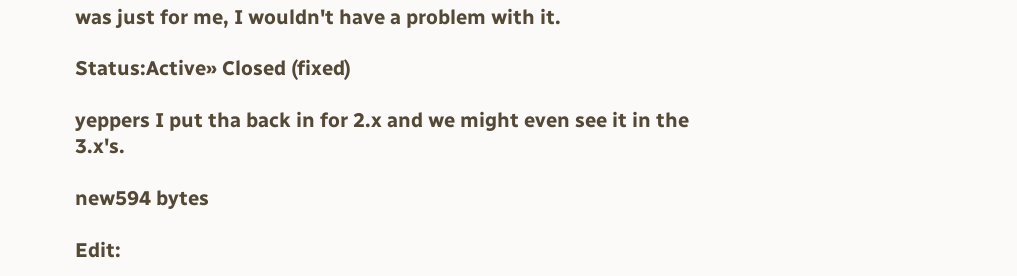was just for me, I wouldn't have a problem with it.

Status:Active» Closed (fixed)

yeppers I put tha back in for 2.x and we might even see it in the 3.x's.

new594 bytes

Edit: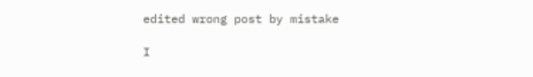edited wrong post by mistake

I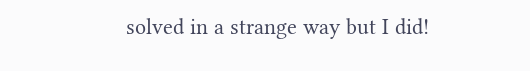solved in a strange way but I did!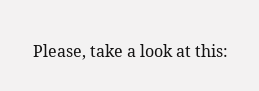Please, take a look at this: